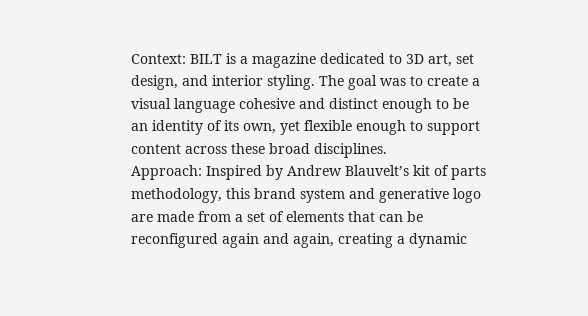Context: BILT is a magazine dedicated to 3D art, set design, and interior styling. The goal was to create a visual language cohesive and distinct enough to be an identity of its own, yet flexible enough to support content across these broad disciplines.
Approach: Inspired by Andrew Blauvelt’s kit of parts methodology, this brand system and generative logo are made from a set of elements that can be reconfigured again and again, creating a dynamic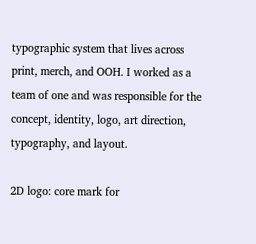typographic system that lives across print, merch, and OOH. I worked as a team of one and was responsible for the concept, identity, logo, art direction, typography, and layout.

2D logo: core mark for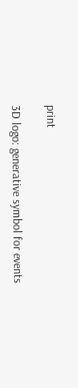print

3D logo: generative symbol for events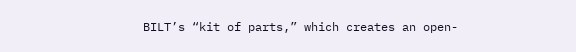BILT’s “kit of parts,” which creates an open-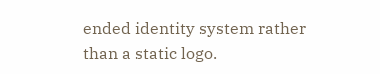ended identity system rather than a static logo.